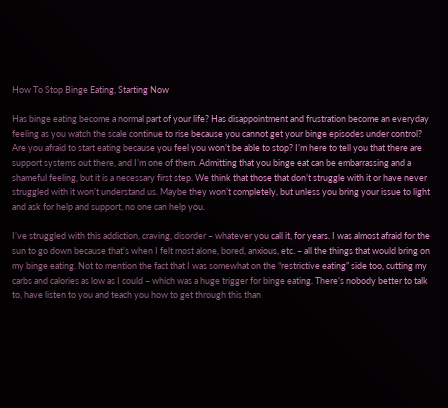How To Stop Binge Eating, Starting Now

Has binge eating become a normal part of your life? Has disappointment and frustration become an everyday feeling as you watch the scale continue to rise because you cannot get your binge episodes under control? Are you afraid to start eating because you feel you won’t be able to stop? I’m here to tell you that there are support systems out there, and I’m one of them. Admitting that you binge eat can be embarrassing and a shameful feeling, but it is a necessary first step. We think that those that don’t struggle with it or have never struggled with it won’t understand us. Maybe they won’t completely, but unless you bring your issue to light and ask for help and support, no one can help you.

I’ve struggled with this addiction, craving, disorder – whatever you call it, for years. I was almost afraid for the sun to go down because that’s when I felt most alone, bored, anxious, etc. – all the things that would bring on my binge eating. Not to mention the fact that I was somewhat on the “restrictive eating” side too, cutting my carbs and calories as low as I could – which was a huge trigger for binge eating. There’s nobody better to talk to, have listen to you and teach you how to get through this than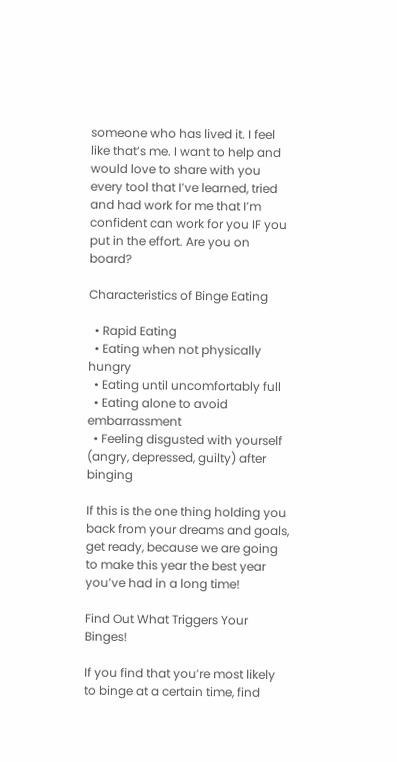someone who has lived it. I feel like that’s me. I want to help and would love to share with you every tool that I’ve learned, tried and had work for me that I’m confident can work for you IF you put in the effort. Are you on board?

Characteristics of Binge Eating

  • Rapid Eating
  • Eating when not physically hungry
  • Eating until uncomfortably full
  • Eating alone to avoid embarrassment
  • Feeling disgusted with yourself (angry, depressed, guilty) after binging

If this is the one thing holding you back from your dreams and goals, get ready, because we are going to make this year the best year you’ve had in a long time!

Find Out What Triggers Your Binges!

If you find that you’re most likely to binge at a certain time, find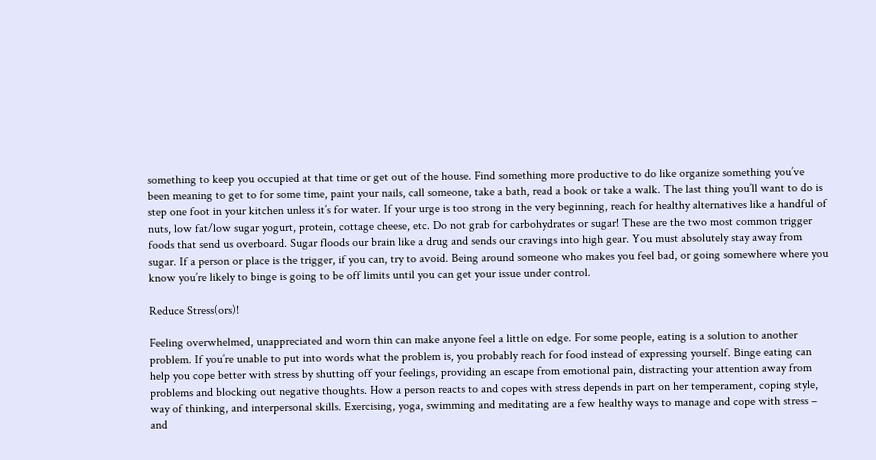something to keep you occupied at that time or get out of the house. Find something more productive to do like organize something you’ve been meaning to get to for some time, paint your nails, call someone, take a bath, read a book or take a walk. The last thing you’ll want to do is step one foot in your kitchen unless it’s for water. If your urge is too strong in the very beginning, reach for healthy alternatives like a handful of nuts, low fat/low sugar yogurt, protein, cottage cheese, etc. Do not grab for carbohydrates or sugar! These are the two most common trigger foods that send us overboard. Sugar floods our brain like a drug and sends our cravings into high gear. You must absolutely stay away from sugar. If a person or place is the trigger, if you can, try to avoid. Being around someone who makes you feel bad, or going somewhere where you know you’re likely to binge is going to be off limits until you can get your issue under control.

Reduce Stress(ors)!

Feeling overwhelmed, unappreciated and worn thin can make anyone feel a little on edge. For some people, eating is a solution to another problem. If you’re unable to put into words what the problem is, you probably reach for food instead of expressing yourself. Binge eating can help you cope better with stress by shutting off your feelings, providing an escape from emotional pain, distracting your attention away from problems and blocking out negative thoughts. How a person reacts to and copes with stress depends in part on her temperament, coping style, way of thinking, and interpersonal skills. Exercising, yoga, swimming and meditating are a few healthy ways to manage and cope with stress – and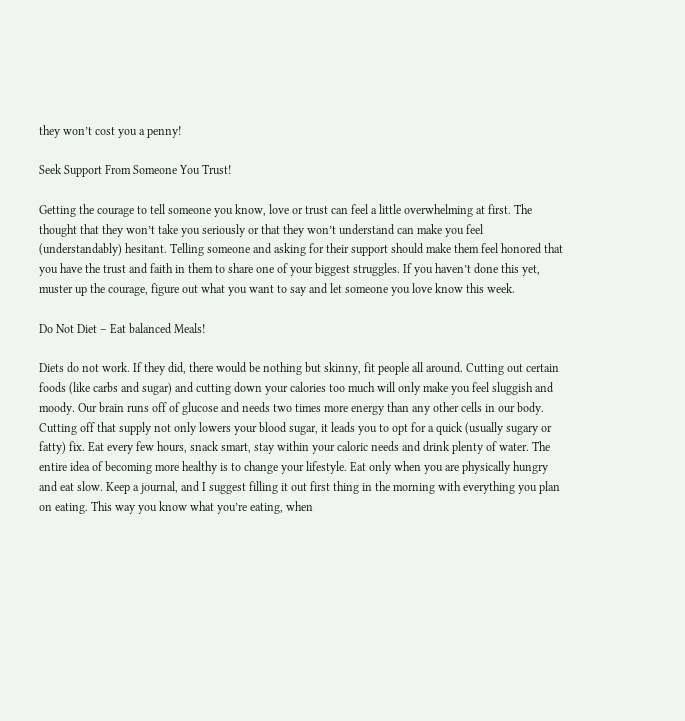they won’t cost you a penny!

Seek Support From Someone You Trust!

Getting the courage to tell someone you know, love or trust can feel a little overwhelming at first. The thought that they won’t take you seriously or that they won’t understand can make you feel (understandably) hesitant. Telling someone and asking for their support should make them feel honored that you have the trust and faith in them to share one of your biggest struggles. If you haven’t done this yet, muster up the courage, figure out what you want to say and let someone you love know this week.

Do Not Diet – Eat balanced Meals!

Diets do not work. If they did, there would be nothing but skinny, fit people all around. Cutting out certain foods (like carbs and sugar) and cutting down your calories too much will only make you feel sluggish and moody. Our brain runs off of glucose and needs two times more energy than any other cells in our body. Cutting off that supply not only lowers your blood sugar, it leads you to opt for a quick (usually sugary or fatty) fix. Eat every few hours, snack smart, stay within your caloric needs and drink plenty of water. The entire idea of becoming more healthy is to change your lifestyle. Eat only when you are physically hungry and eat slow. Keep a journal, and I suggest filling it out first thing in the morning with everything you plan on eating. This way you know what you’re eating, when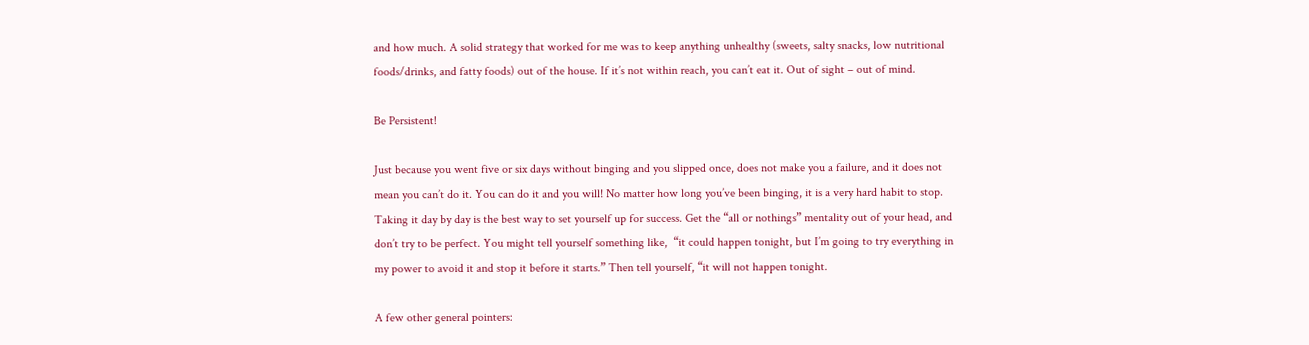and how much. A solid strategy that worked for me was to keep anything unhealthy (sweets, salty snacks, low nutritional foods/drinks, and fatty foods) out of the house. If it’s not within reach, you can’t eat it. Out of sight – out of mind.

Be Persistent!

Just because you went five or six days without binging and you slipped once, does not make you a failure, and it does not mean you can’t do it. You can do it and you will! No matter how long you’ve been binging, it is a very hard habit to stop. Taking it day by day is the best way to set yourself up for success. Get the “all or nothings” mentality out of your head, and don’t try to be perfect. You might tell yourself something like,  “it could happen tonight, but I’m going to try everything in my power to avoid it and stop it before it starts.” Then tell yourself, “it will not happen tonight.

A few other general pointers: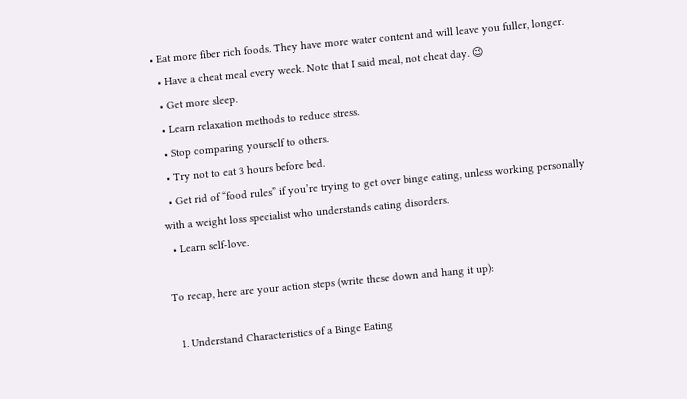• Eat more fiber rich foods. They have more water content and will leave you fuller, longer.
  • Have a cheat meal every week. Note that I said meal, not cheat day. 😉
  • Get more sleep.
  • Learn relaxation methods to reduce stress.
  • Stop comparing yourself to others.
  • Try not to eat 3 hours before bed.
  • Get rid of “food rules” if you’re trying to get over binge eating, unless working personally with a weight loss specialist who understands eating disorders.
  • Learn self-love.

To recap, here are your action steps (write these down and hang it up):

  1. Understand Characteristics of a Binge Eating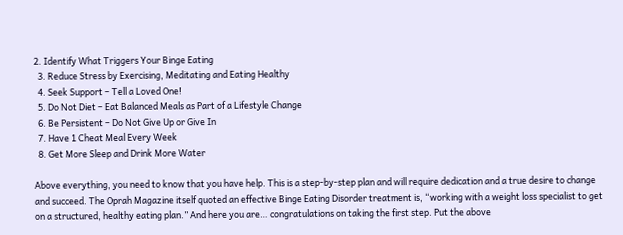2. Identify What Triggers Your Binge Eating
  3. Reduce Stress by Exercising, Meditating and Eating Healthy
  4. Seek Support – Tell a Loved One!
  5. Do Not Diet – Eat Balanced Meals as Part of a Lifestyle Change
  6. Be Persistent – Do Not Give Up or Give In
  7. Have 1 Cheat Meal Every Week
  8. Get More Sleep and Drink More Water

Above everything, you need to know that you have help. This is a step-by-step plan and will require dedication and a true desire to change and succeed. The Oprah Magazine itself quoted an effective Binge Eating Disorder treatment is, “working with a weight loss specialist to get on a structured, healthy eating plan.” And here you are… congratulations on taking the first step. Put the above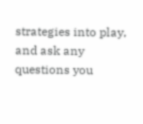strategies into play, and ask any questions you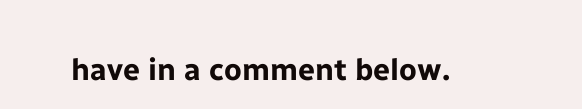have in a comment below.